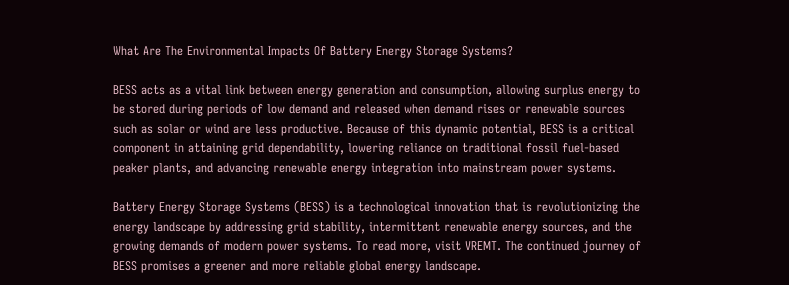What Are The Environmental Impacts Of Battery Energy Storage Systems?

BESS acts as a vital link between energy generation and consumption, allowing surplus energy to be stored during periods of low demand and released when demand rises or renewable sources such as solar or wind are less productive. Because of this dynamic potential, BESS is a critical component in attaining grid dependability, lowering reliance on traditional fossil fuel-based peaker plants, and advancing renewable energy integration into mainstream power systems.

Battery Energy Storage Systems (BESS) is a technological innovation that is revolutionizing the energy landscape by addressing grid stability, intermittent renewable energy sources, and the growing demands of modern power systems. To read more, visit VREMT. The continued journey of BESS promises a greener and more reliable global energy landscape.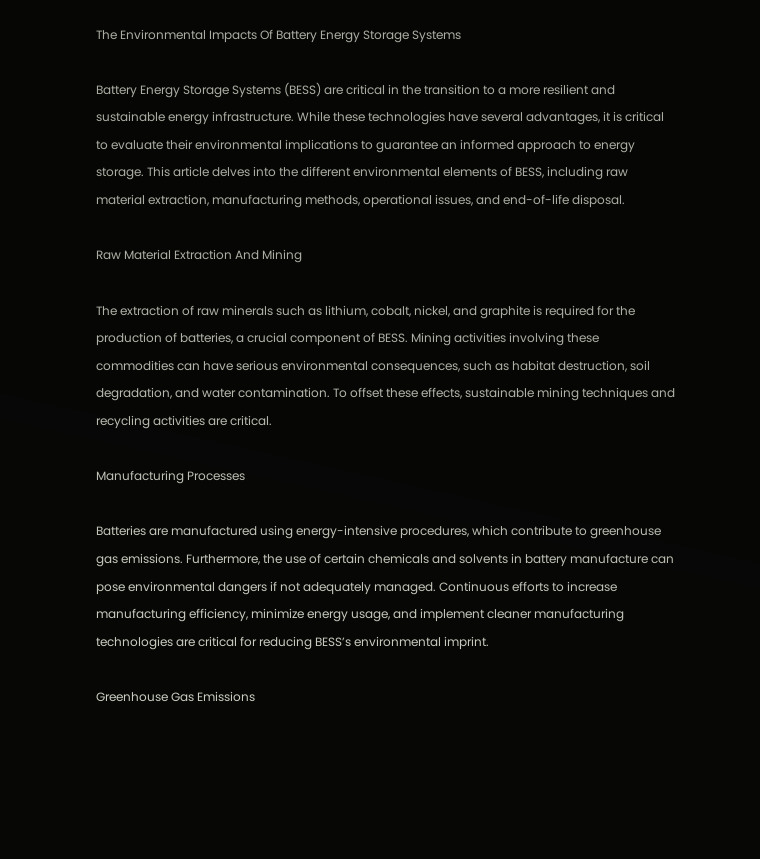The Environmental Impacts Of Battery Energy Storage Systems

Battery Energy Storage Systems (BESS) are critical in the transition to a more resilient and sustainable energy infrastructure. While these technologies have several advantages, it is critical to evaluate their environmental implications to guarantee an informed approach to energy storage. This article delves into the different environmental elements of BESS, including raw material extraction, manufacturing methods, operational issues, and end-of-life disposal.

Raw Material Extraction And Mining

The extraction of raw minerals such as lithium, cobalt, nickel, and graphite is required for the production of batteries, a crucial component of BESS. Mining activities involving these commodities can have serious environmental consequences, such as habitat destruction, soil degradation, and water contamination. To offset these effects, sustainable mining techniques and recycling activities are critical.

Manufacturing Processes

Batteries are manufactured using energy-intensive procedures, which contribute to greenhouse gas emissions. Furthermore, the use of certain chemicals and solvents in battery manufacture can pose environmental dangers if not adequately managed. Continuous efforts to increase manufacturing efficiency, minimize energy usage, and implement cleaner manufacturing technologies are critical for reducing BESS’s environmental imprint.

Greenhouse Gas Emissions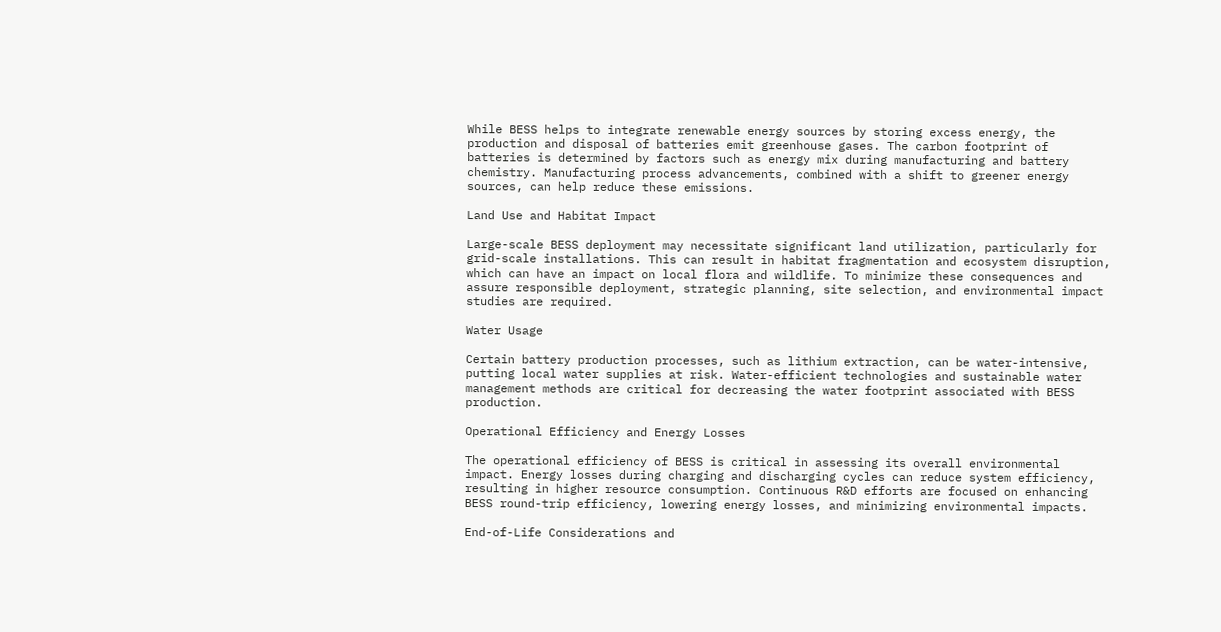While BESS helps to integrate renewable energy sources by storing excess energy, the production and disposal of batteries emit greenhouse gases. The carbon footprint of batteries is determined by factors such as energy mix during manufacturing and battery chemistry. Manufacturing process advancements, combined with a shift to greener energy sources, can help reduce these emissions.

Land Use and Habitat Impact

Large-scale BESS deployment may necessitate significant land utilization, particularly for grid-scale installations. This can result in habitat fragmentation and ecosystem disruption, which can have an impact on local flora and wildlife. To minimize these consequences and assure responsible deployment, strategic planning, site selection, and environmental impact studies are required.

Water Usage

Certain battery production processes, such as lithium extraction, can be water-intensive, putting local water supplies at risk. Water-efficient technologies and sustainable water management methods are critical for decreasing the water footprint associated with BESS production.

Operational Efficiency and Energy Losses

The operational efficiency of BESS is critical in assessing its overall environmental impact. Energy losses during charging and discharging cycles can reduce system efficiency, resulting in higher resource consumption. Continuous R&D efforts are focused on enhancing BESS round-trip efficiency, lowering energy losses, and minimizing environmental impacts.

End-of-Life Considerations and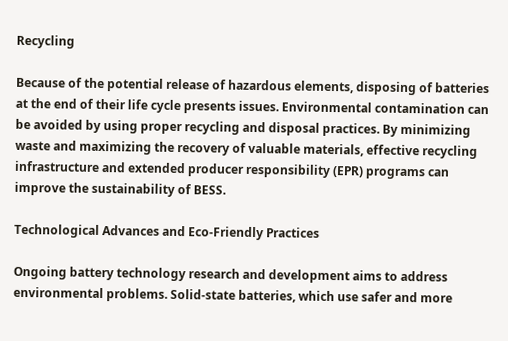Recycling

Because of the potential release of hazardous elements, disposing of batteries at the end of their life cycle presents issues. Environmental contamination can be avoided by using proper recycling and disposal practices. By minimizing waste and maximizing the recovery of valuable materials, effective recycling infrastructure and extended producer responsibility (EPR) programs can improve the sustainability of BESS.

Technological Advances and Eco-Friendly Practices

Ongoing battery technology research and development aims to address environmental problems. Solid-state batteries, which use safer and more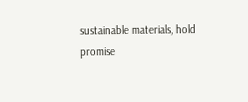sustainable materials, hold promise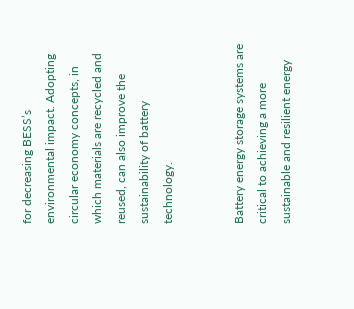for decreasing BESS’s environmental impact. Adopting circular economy concepts, in which materials are recycled and reused, can also improve the sustainability of battery technology.


Battery energy storage systems are critical to achieving a more sustainable and resilient energy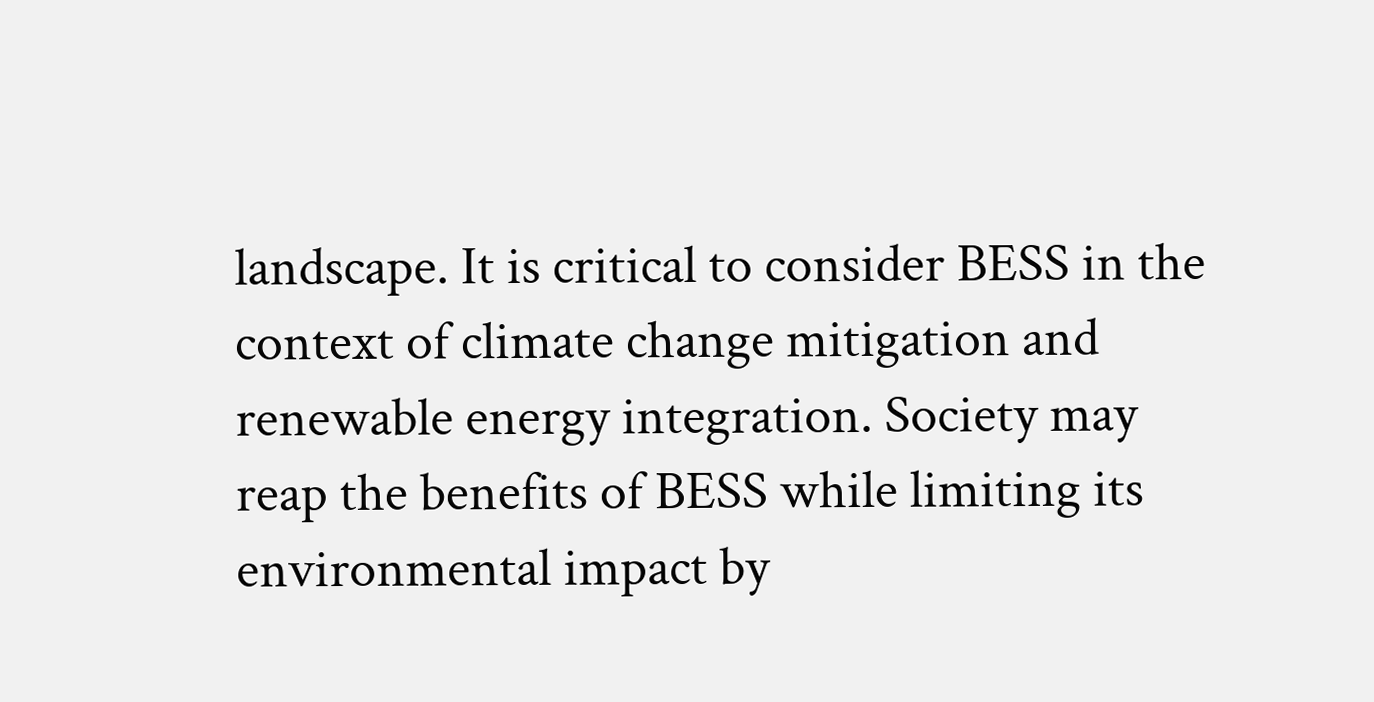landscape. It is critical to consider BESS in the context of climate change mitigation and renewable energy integration. Society may reap the benefits of BESS while limiting its environmental impact by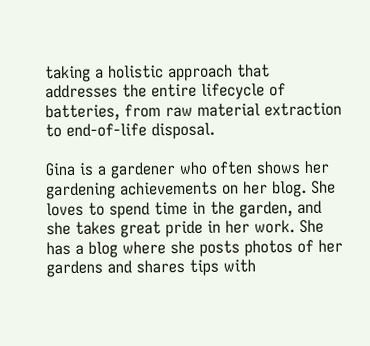taking a holistic approach that addresses the entire lifecycle of batteries, from raw material extraction to end-of-life disposal.

Gina is a gardener who often shows her gardening achievements on her blog. She loves to spend time in the garden, and she takes great pride in her work. She has a blog where she posts photos of her gardens and shares tips with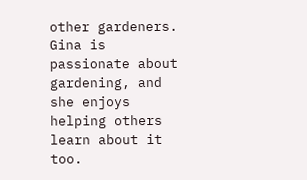other gardeners. Gina is passionate about gardening, and she enjoys helping others learn about it too.